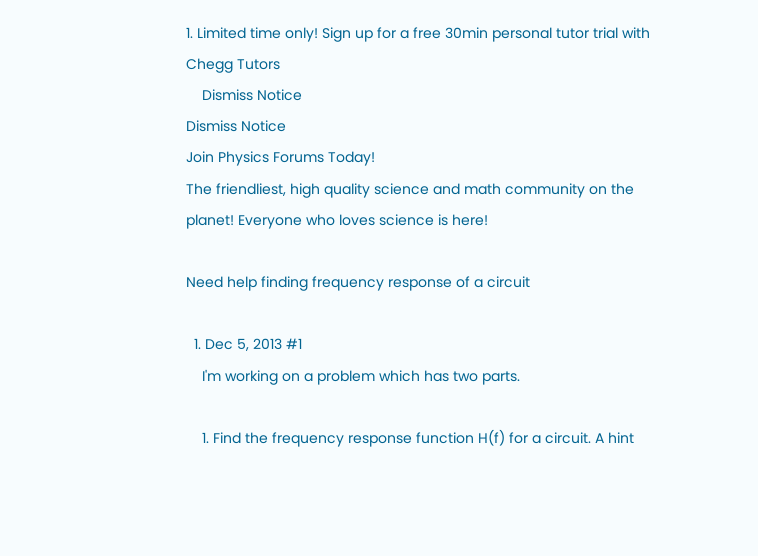1. Limited time only! Sign up for a free 30min personal tutor trial with Chegg Tutors
    Dismiss Notice
Dismiss Notice
Join Physics Forums Today!
The friendliest, high quality science and math community on the planet! Everyone who loves science is here!

Need help finding frequency response of a circuit

  1. Dec 5, 2013 #1
    I'm working on a problem which has two parts.

    1. Find the frequency response function H(f) for a circuit. A hint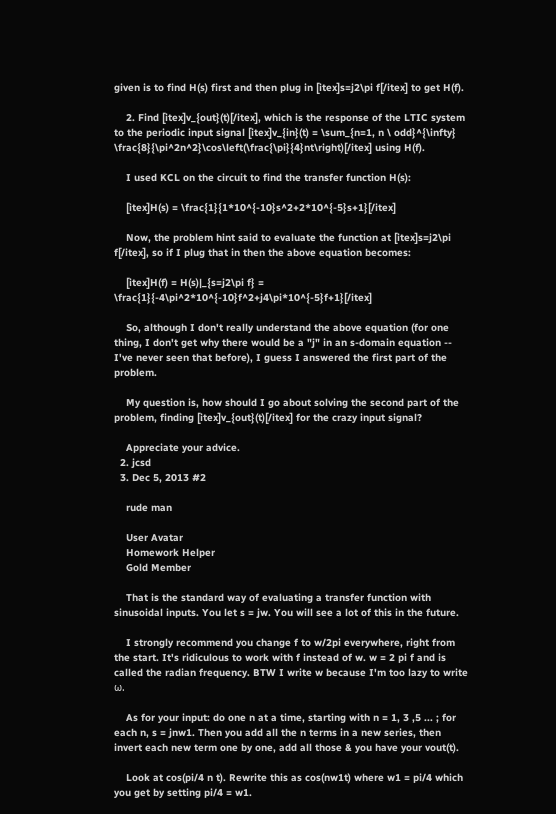given is to find H(s) first and then plug in [itex]s=j2\pi f[/itex] to get H(f).

    2. Find [itex]v_{out}(t)[/itex], which is the response of the LTIC system to the periodic input signal [itex]v_{in}(t) = \sum_{n=1, n \ odd}^{\infty} \frac{8}{\pi^2n^2}\cos\left(\frac{\pi}{4}nt\right)[/itex] using H(f).

    I used KCL on the circuit to find the transfer function H(s):

    [itex]H(s) = \frac{1}{1*10^{-10}s^2+2*10^{-5}s+1}[/itex]

    Now, the problem hint said to evaluate the function at [itex]s=j2\pi f[/itex], so if I plug that in then the above equation becomes:

    [itex]H(f) = H(s)|_{s=j2\pi f} = \frac{1}{-4\pi^2*10^{-10}f^2+j4\pi*10^{-5}f+1}[/itex]

    So, although I don't really understand the above equation (for one thing, I don't get why there would be a "j" in an s-domain equation -- I've never seen that before), I guess I answered the first part of the problem.

    My question is, how should I go about solving the second part of the problem, finding [itex]v_{out}(t)[/itex] for the crazy input signal?

    Appreciate your advice.
  2. jcsd
  3. Dec 5, 2013 #2

    rude man

    User Avatar
    Homework Helper
    Gold Member

    That is the standard way of evaluating a transfer function with sinusoidal inputs. You let s = jw. You will see a lot of this in the future.

    I strongly recommend you change f to w/2pi everywhere, right from the start. It's ridiculous to work with f instead of w. w = 2 pi f and is called the radian frequency. BTW I write w because I'm too lazy to write ω.

    As for your input: do one n at a time, starting with n = 1, 3 ,5 ... ; for each n, s = jnw1. Then you add all the n terms in a new series, then invert each new term one by one, add all those & you have your vout(t).

    Look at cos(pi/4 n t). Rewrite this as cos(nw1t) where w1 = pi/4 which you get by setting pi/4 = w1.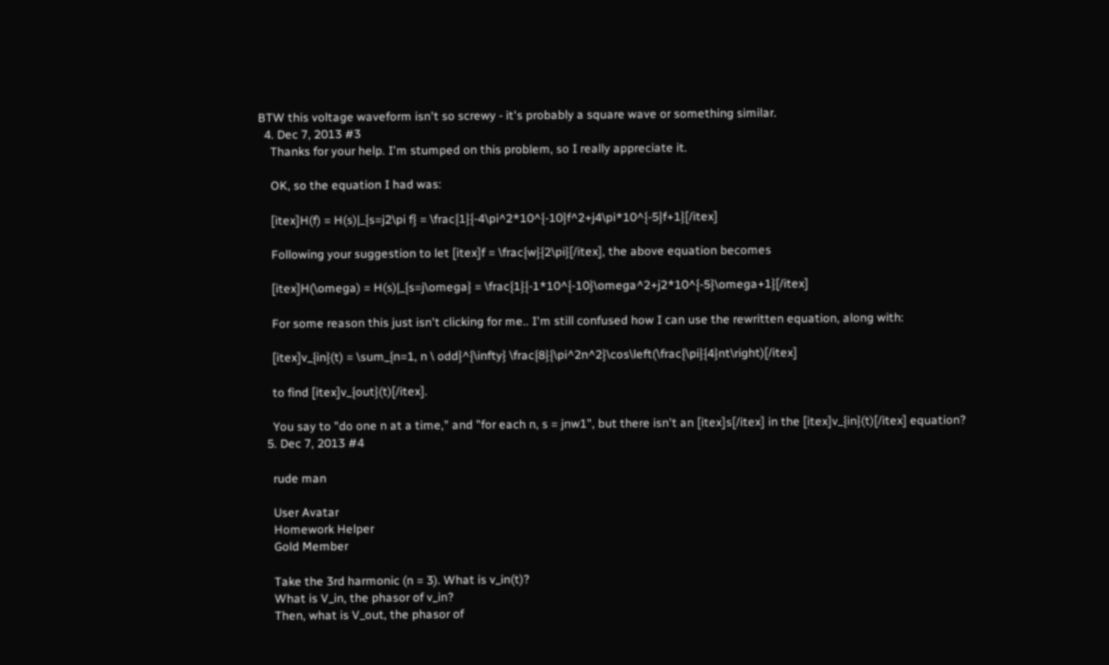BTW this voltage waveform isn't so screwy - it's probably a square wave or something similar.
  4. Dec 7, 2013 #3
    Thanks for your help. I'm stumped on this problem, so I really appreciate it.

    OK, so the equation I had was:

    [itex]H(f) = H(s)|_{s=j2\pi f} = \frac{1}{-4\pi^2*10^{-10}f^2+j4\pi*10^{-5}f+1}[/itex]

    Following your suggestion to let [itex]f = \frac{w}{2\pi}[/itex], the above equation becomes

    [itex]H(\omega) = H(s)|_{s=j\omega} = \frac{1}{-1*10^{-10}\omega^2+j2*10^{-5}\omega+1}[/itex]

    For some reason this just isn't clicking for me.. I'm still confused how I can use the rewritten equation, along with:

    [itex]v_{in}(t) = \sum_{n=1, n \ odd}^{\infty} \frac{8}{\pi^2n^2}\cos\left(\frac{\pi}{4}nt\right)[/itex]

    to find [itex]v_{out}(t)[/itex].

    You say to "do one n at a time," and "for each n, s = jnw1", but there isn't an [itex]s[/itex] in the [itex]v_{in}(t)[/itex] equation?
  5. Dec 7, 2013 #4

    rude man

    User Avatar
    Homework Helper
    Gold Member

    Take the 3rd harmonic (n = 3). What is v_in(t)?
    What is V_in, the phasor of v_in?
    Then, what is V_out, the phasor of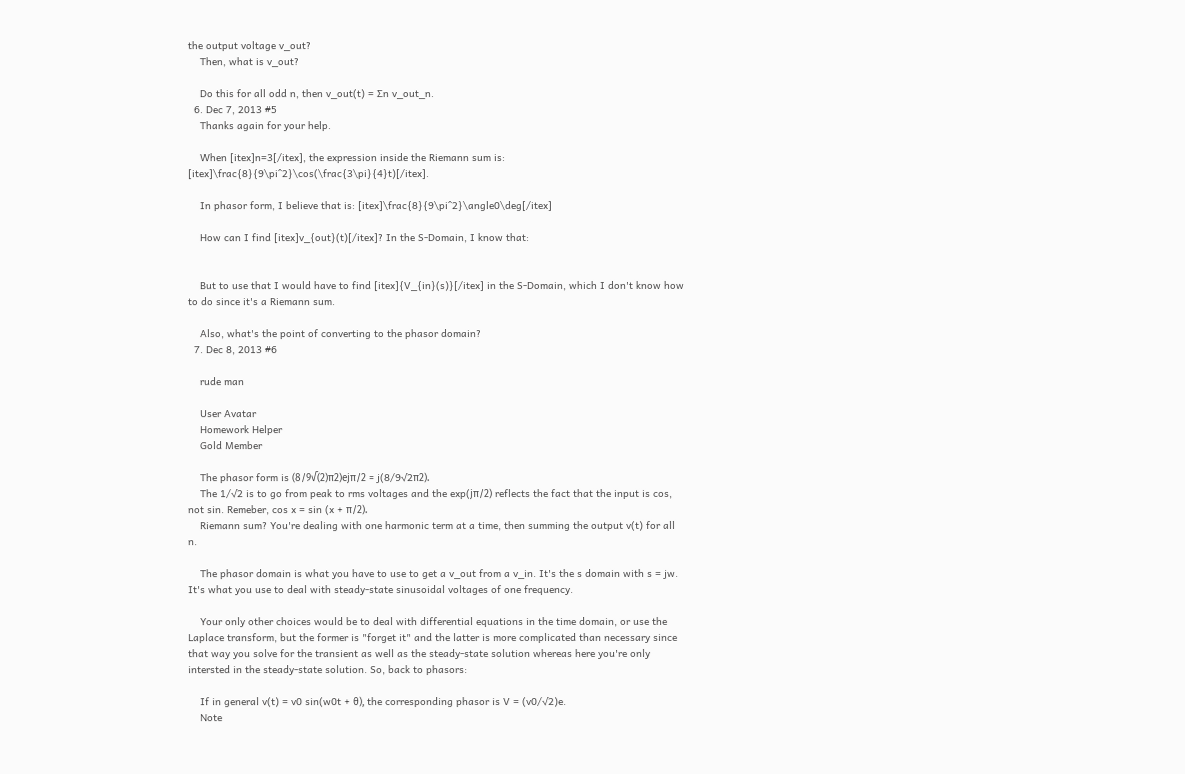the output voltage v_out?
    Then, what is v_out?

    Do this for all odd n, then v_out(t) = Ʃn v_out_n.
  6. Dec 7, 2013 #5
    Thanks again for your help.

    When [itex]n=3[/itex], the expression inside the Riemann sum is: [itex]\frac{8}{9\pi^2}\cos(\frac{3\pi}{4}t)[/itex].

    In phasor form, I believe that is: [itex]\frac{8}{9\pi^2}\angle0\deg[/itex]

    How can I find [itex]v_{out}(t)[/itex]? In the S-Domain, I know that:


    But to use that I would have to find [itex]{V_{in}(s)}[/itex] in the S-Domain, which I don't know how to do since it's a Riemann sum.

    Also, what's the point of converting to the phasor domain?
  7. Dec 8, 2013 #6

    rude man

    User Avatar
    Homework Helper
    Gold Member

    The phasor form is (8/9√(2)π2)ejπ/2 = j(8/9√2π2).
    The 1/√2 is to go from peak to rms voltages and the exp(jπ/2) reflects the fact that the input is cos, not sin. Remeber, cos x = sin (x + π/2).
    Riemann sum? You're dealing with one harmonic term at a time, then summing the output v(t) for all n.

    The phasor domain is what you have to use to get a v_out from a v_in. It's the s domain with s = jw. It's what you use to deal with steady-state sinusoidal voltages of one frequency.

    Your only other choices would be to deal with differential equations in the time domain, or use the Laplace transform, but the former is "forget it" and the latter is more complicated than necessary since that way you solve for the transient as well as the steady-state solution whereas here you're only intersted in the steady-state solution. So, back to phasors:

    If in general v(t) = v0 sin(w0t + θ), the corresponding phasor is V = (v0/√2)e.
    Note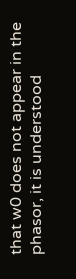that w0 does not appear in the phasor, it is understood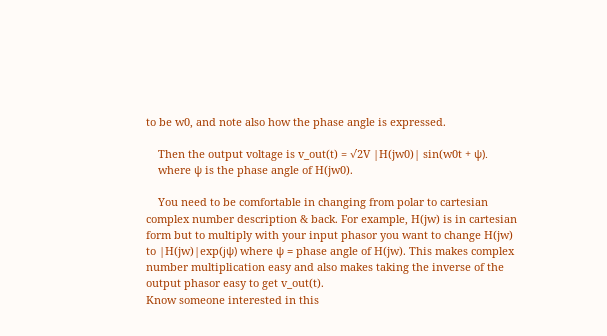to be w0, and note also how the phase angle is expressed.

    Then the output voltage is v_out(t) = √2V |H(jw0)| sin(w0t + ψ).
    where ψ is the phase angle of H(jw0).

    You need to be comfortable in changing from polar to cartesian complex number description & back. For example, H(jw) is in cartesian form but to multiply with your input phasor you want to change H(jw) to |H(jw)|exp(jψ) where ψ = phase angle of H(jw). This makes complex number multiplication easy and also makes taking the inverse of the output phasor easy to get v_out(t).
Know someone interested in this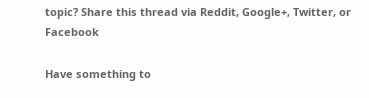topic? Share this thread via Reddit, Google+, Twitter, or Facebook

Have something to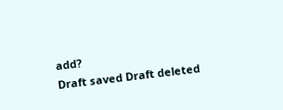add?
Draft saved Draft deleted